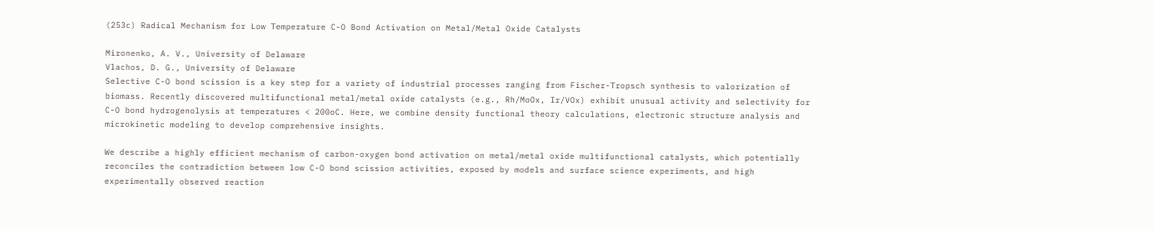(253c) Radical Mechanism for Low Temperature C-O Bond Activation on Metal/Metal Oxide Catalysts

Mironenko, A. V., University of Delaware
Vlachos, D. G., University of Delaware
Selective C-O bond scission is a key step for a variety of industrial processes ranging from Fischer-Tropsch synthesis to valorization of biomass. Recently discovered multifunctional metal/metal oxide catalysts (e.g., Rh/MoOx, Ir/VOx) exhibit unusual activity and selectivity for C-O bond hydrogenolysis at temperatures < 200oC. Here, we combine density functional theory calculations, electronic structure analysis and microkinetic modeling to develop comprehensive insights.

We describe a highly efficient mechanism of carbon-oxygen bond activation on metal/metal oxide multifunctional catalysts, which potentially reconciles the contradiction between low C-O bond scission activities, exposed by models and surface science experiments, and high experimentally observed reaction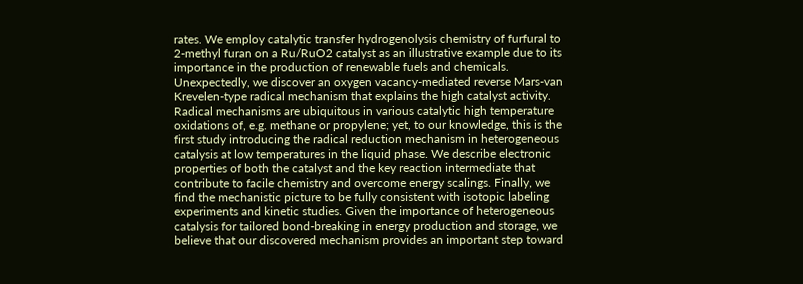rates. We employ catalytic transfer hydrogenolysis chemistry of furfural to 2-methyl furan on a Ru/RuO2 catalyst as an illustrative example due to its importance in the production of renewable fuels and chemicals. Unexpectedly, we discover an oxygen vacancy-mediated reverse Mars-van Krevelen-type radical mechanism that explains the high catalyst activity. Radical mechanisms are ubiquitous in various catalytic high temperature oxidations of, e.g. methane or propylene; yet, to our knowledge, this is the first study introducing the radical reduction mechanism in heterogeneous catalysis at low temperatures in the liquid phase. We describe electronic properties of both the catalyst and the key reaction intermediate that contribute to facile chemistry and overcome energy scalings. Finally, we find the mechanistic picture to be fully consistent with isotopic labeling experiments and kinetic studies. Given the importance of heterogeneous catalysis for tailored bond-breaking in energy production and storage, we believe that our discovered mechanism provides an important step toward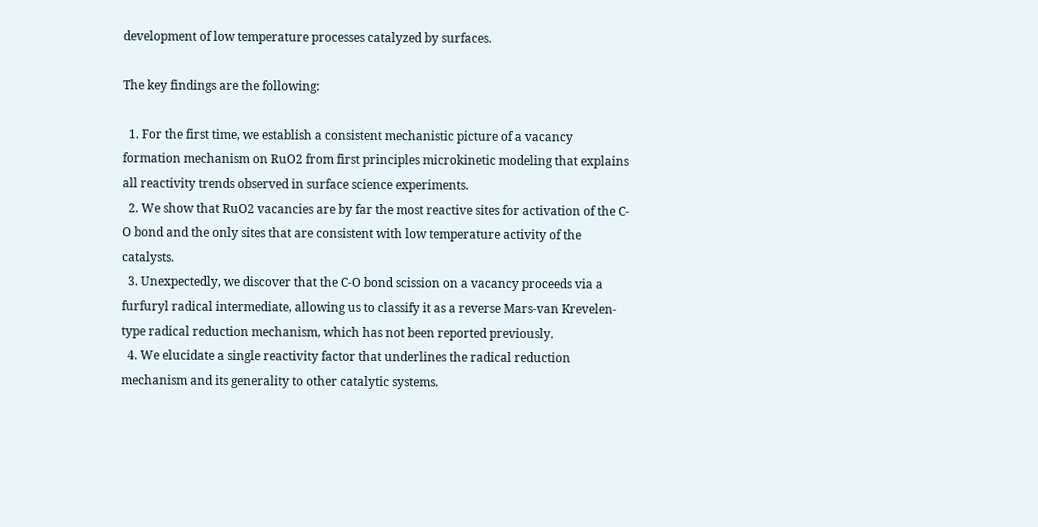development of low temperature processes catalyzed by surfaces.

The key findings are the following:

  1. For the first time, we establish a consistent mechanistic picture of a vacancy formation mechanism on RuO2 from first principles microkinetic modeling that explains all reactivity trends observed in surface science experiments.
  2. We show that RuO2 vacancies are by far the most reactive sites for activation of the C-O bond and the only sites that are consistent with low temperature activity of the catalysts.
  3. Unexpectedly, we discover that the C-O bond scission on a vacancy proceeds via a furfuryl radical intermediate, allowing us to classify it as a reverse Mars-van Krevelen-type radical reduction mechanism, which has not been reported previously.
  4. We elucidate a single reactivity factor that underlines the radical reduction mechanism and its generality to other catalytic systems.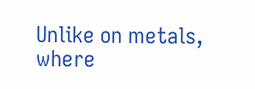Unlike on metals, where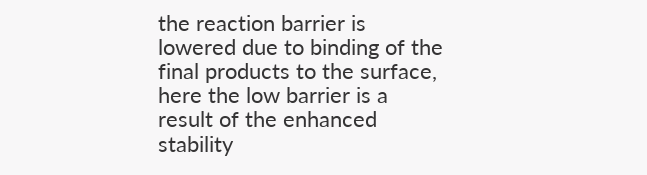the reaction barrier is lowered due to binding of the final products to the surface, here the low barrier is a result of the enhanced stability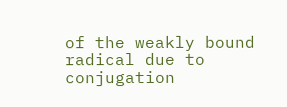of the weakly bound radical due to conjugation